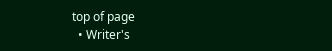top of page
  • Writer's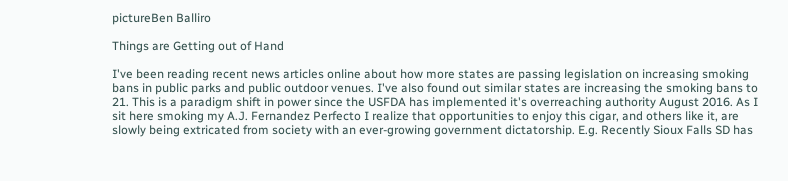pictureBen Balliro

Things are Getting out of Hand

I've been reading recent news articles online about how more states are passing legislation on increasing smoking bans in public parks and public outdoor venues. I've also found out similar states are increasing the smoking bans to 21. This is a paradigm shift in power since the USFDA has implemented it's overreaching authority August 2016. As I sit here smoking my A.J. Fernandez Perfecto I realize that opportunities to enjoy this cigar, and others like it, are slowly being extricated from society with an ever-growing government dictatorship. E.g. Recently Sioux Falls SD has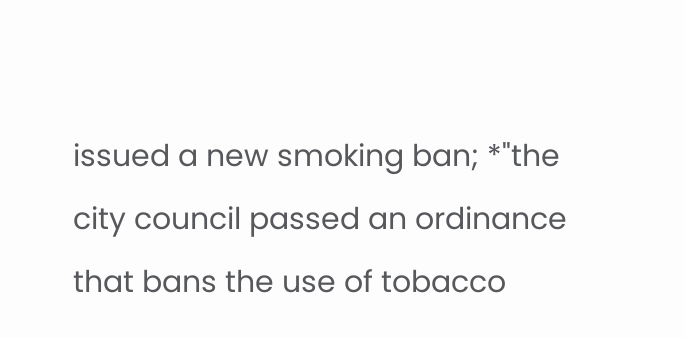issued a new smoking ban; *"the city council passed an ordinance that bans the use of tobacco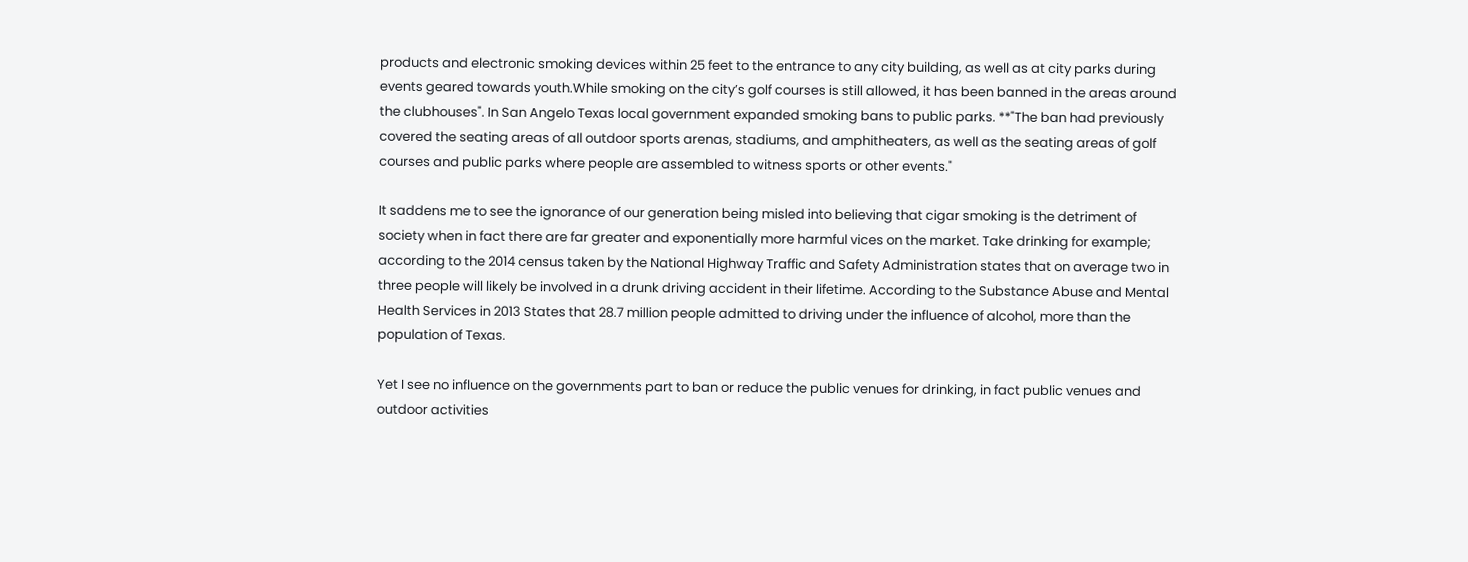products and electronic smoking devices within 25 feet to the entrance to any city building, as well as at city parks during events geared towards youth.While smoking on the city’s golf courses is still allowed, it has been banned in the areas around the clubhouses". In San Angelo Texas local government expanded smoking bans to public parks. **"The ban had previously covered the seating areas of all outdoor sports arenas, stadiums, and amphitheaters, as well as the seating areas of golf courses and public parks where people are assembled to witness sports or other events."

It saddens me to see the ignorance of our generation being misled into believing that cigar smoking is the detriment of society when in fact there are far greater and exponentially more harmful vices on the market. Take drinking for example; according to the 2014 census taken by the National Highway Traffic and Safety Administration states that on average two in three people will likely be involved in a drunk driving accident in their lifetime. According to the Substance Abuse and Mental Health Services in 2013 States that 28.7 million people admitted to driving under the influence of alcohol, more than the population of Texas.

Yet I see no influence on the governments part to ban or reduce the public venues for drinking, in fact public venues and outdoor activities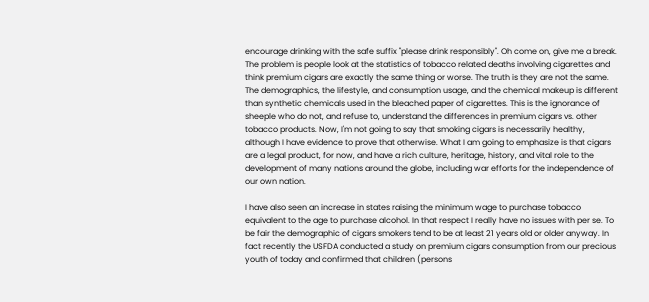encourage drinking with the safe suffix "please drink responsibly". Oh come on, give me a break. The problem is people look at the statistics of tobacco related deaths involving cigarettes and think premium cigars are exactly the same thing or worse. The truth is they are not the same. The demographics, the lifestyle, and consumption usage, and the chemical makeup is different than synthetic chemicals used in the bleached paper of cigarettes. This is the ignorance of sheeple who do not, and refuse to, understand the differences in premium cigars vs. other tobacco products. Now, I'm not going to say that smoking cigars is necessarily healthy, although I have evidence to prove that otherwise. What I am going to emphasize is that cigars are a legal product, for now, and have a rich culture, heritage, history, and vital role to the development of many nations around the globe, including war efforts for the independence of our own nation.

I have also seen an increase in states raising the minimum wage to purchase tobacco equivalent to the age to purchase alcohol. In that respect I really have no issues with per se. To be fair the demographic of cigars smokers tend to be at least 21 years old or older anyway. In fact recently the USFDA conducted a study on premium cigars consumption from our precious youth of today and confirmed that children (persons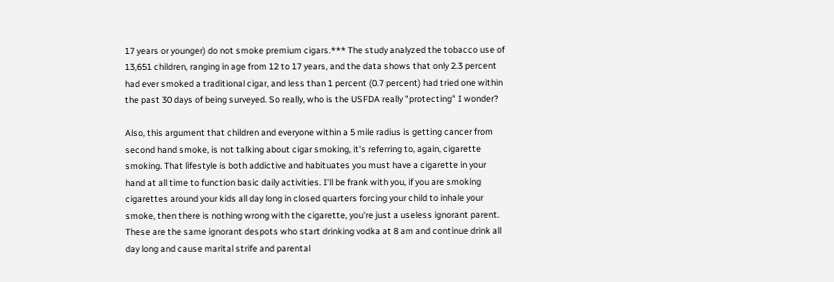17 years or younger) do not smoke premium cigars.*** The study analyzed the tobacco use of 13,651 children, ranging in age from 12 to 17 years, and the data shows that only 2.3 percent had ever smoked a traditional cigar, and less than 1 percent (0.7 percent) had tried one within the past 30 days of being surveyed. So really, who is the USFDA really "protecting" I wonder?

Also, this argument that children and everyone within a 5 mile radius is getting cancer from second hand smoke, is not talking about cigar smoking, it's referring to, again, cigarette smoking. That lifestyle is both addictive and habituates you must have a cigarette in your hand at all time to function basic daily activities. I'll be frank with you, if you are smoking cigarettes around your kids all day long in closed quarters forcing your child to inhale your smoke, then there is nothing wrong with the cigarette, you're just a useless ignorant parent. These are the same ignorant despots who start drinking vodka at 8 am and continue drink all day long and cause marital strife and parental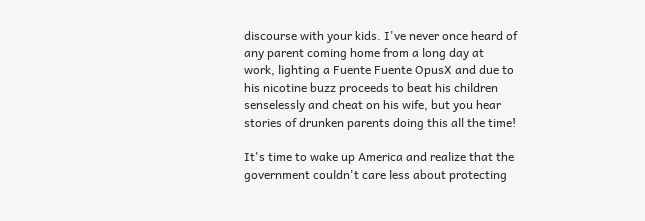discourse with your kids. I've never once heard of any parent coming home from a long day at work, lighting a Fuente Fuente OpusX and due to his nicotine buzz proceeds to beat his children senselessly and cheat on his wife, but you hear stories of drunken parents doing this all the time!

It's time to wake up America and realize that the government couldn't care less about protecting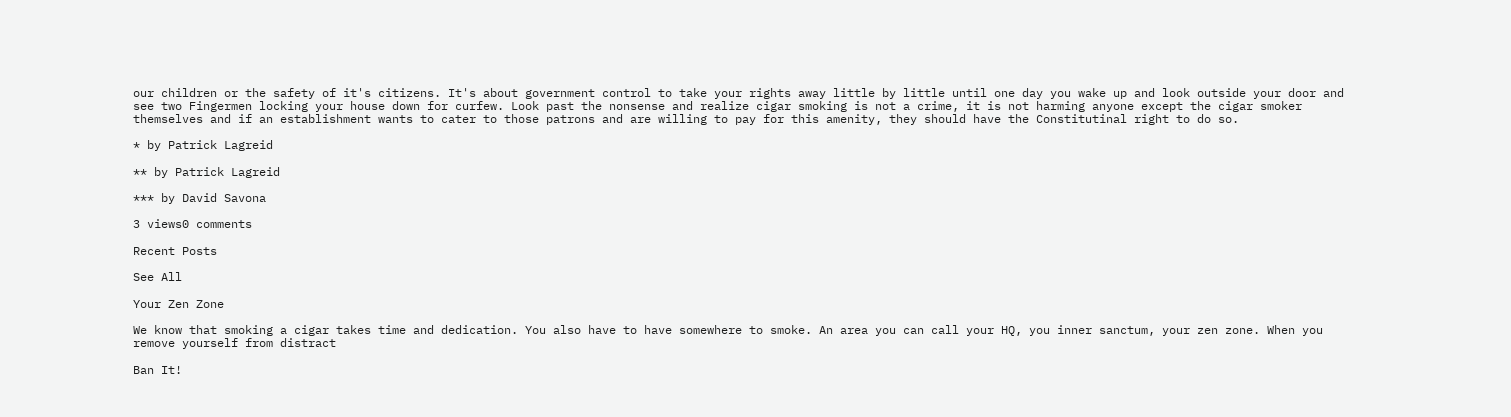our children or the safety of it's citizens. It's about government control to take your rights away little by little until one day you wake up and look outside your door and see two Fingermen locking your house down for curfew. Look past the nonsense and realize cigar smoking is not a crime, it is not harming anyone except the cigar smoker themselves and if an establishment wants to cater to those patrons and are willing to pay for this amenity, they should have the Constitutinal right to do so.

* by Patrick Lagreid

** by Patrick Lagreid

*** by David Savona

3 views0 comments

Recent Posts

See All

Your Zen Zone

We know that smoking a cigar takes time and dedication. You also have to have somewhere to smoke. An area you can call your HQ, you inner sanctum, your zen zone. When you remove yourself from distract

Ban It!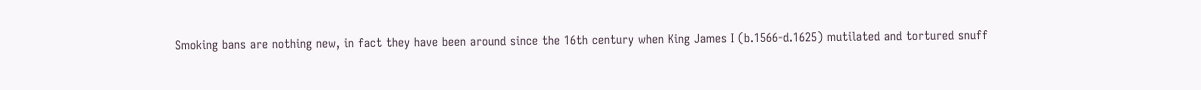Smoking bans are nothing new, in fact they have been around since the 16th century when King James I (b.1566-d.1625) mutilated and tortured snuff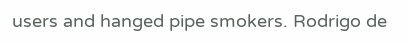users and hanged pipe smokers. Rodrigo de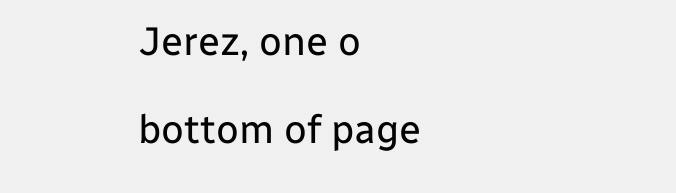Jerez, one o

bottom of page